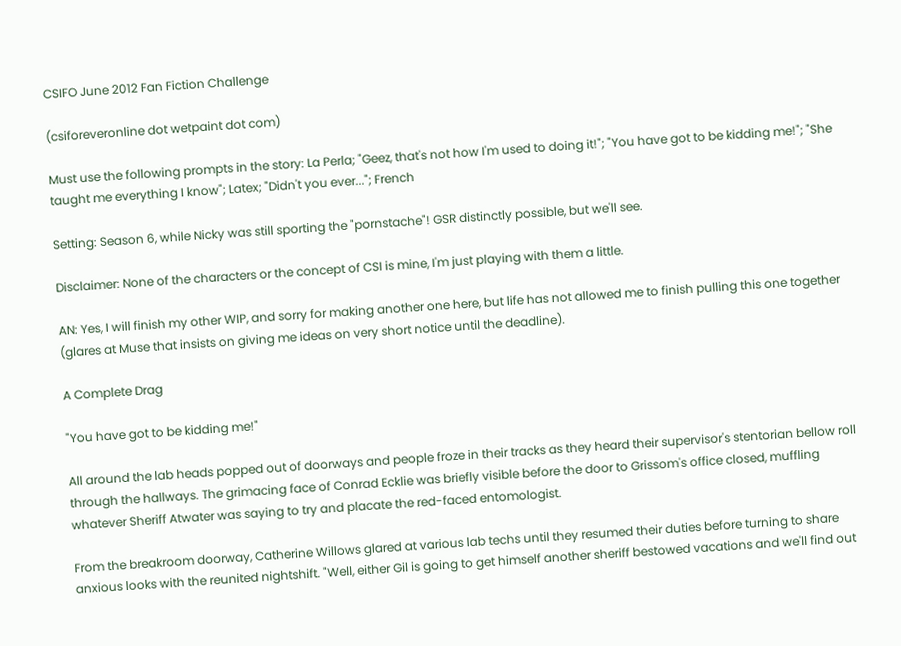CSIFO June 2012 Fan Fiction Challenge

(csiforeveronline dot wetpaint dot com)

Must use the following prompts in the story: La Perla; "Geez, that's not how I'm used to doing it!"; "You have got to be kidding me!"; "She taught me everything I know"; Latex; "Didn't you ever..."; French

Setting: Season 6, while Nicky was still sporting the "pornstache"! GSR distinctly possible, but we'll see.

Disclaimer: None of the characters or the concept of CSI is mine, I'm just playing with them a little.

AN: Yes, I will finish my other WIP, and sorry for making another one here, but life has not allowed me to finish pulling this one together (glares at Muse that insists on giving me ideas on very short notice until the deadline).

A Complete Drag

"You have got to be kidding me!"

All around the lab heads popped out of doorways and people froze in their tracks as they heard their supervisor's stentorian bellow roll through the hallways. The grimacing face of Conrad Ecklie was briefly visible before the door to Grissom's office closed, muffling whatever Sheriff Atwater was saying to try and placate the red-faced entomologist.

From the breakroom doorway, Catherine Willows glared at various lab techs until they resumed their duties before turning to share anxious looks with the reunited nightshift. "Well, either Gil is going to get himself another sheriff bestowed vacations and we'll find out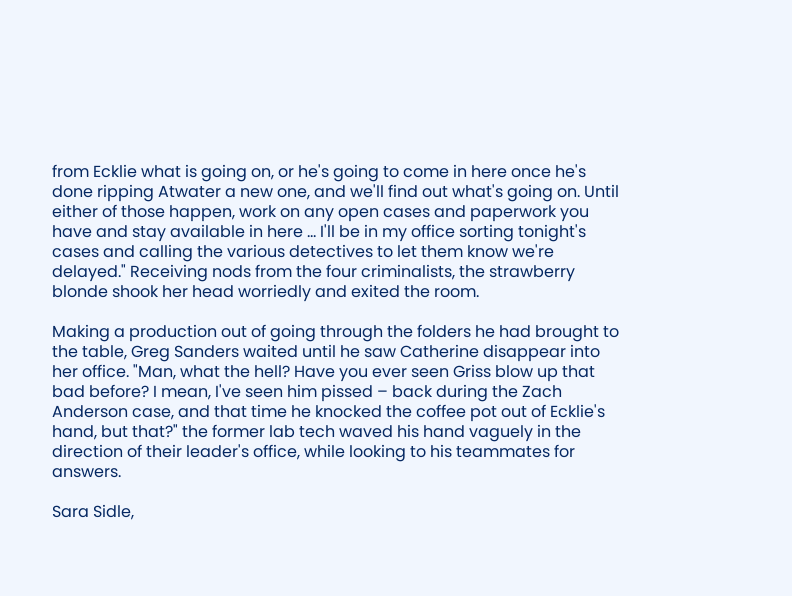from Ecklie what is going on, or he's going to come in here once he's done ripping Atwater a new one, and we'll find out what's going on. Until either of those happen, work on any open cases and paperwork you have and stay available in here ... I'll be in my office sorting tonight's cases and calling the various detectives to let them know we're delayed." Receiving nods from the four criminalists, the strawberry blonde shook her head worriedly and exited the room.

Making a production out of going through the folders he had brought to the table, Greg Sanders waited until he saw Catherine disappear into her office. "Man, what the hell? Have you ever seen Griss blow up that bad before? I mean, I've seen him pissed – back during the Zach Anderson case, and that time he knocked the coffee pot out of Ecklie's hand, but that?" the former lab tech waved his hand vaguely in the direction of their leader's office, while looking to his teammates for answers.

Sara Sidle,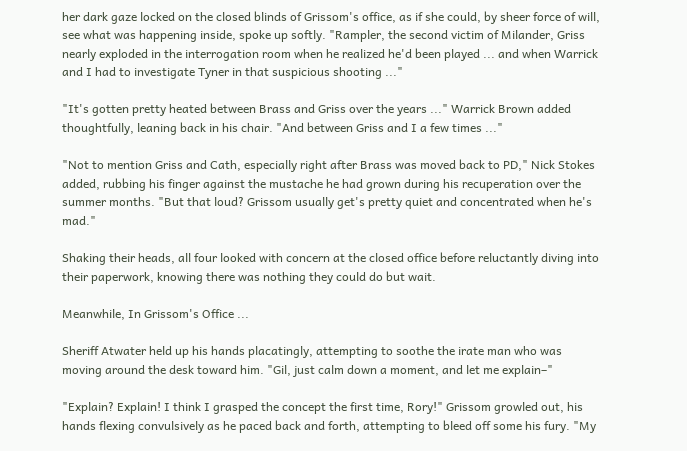her dark gaze locked on the closed blinds of Grissom's office, as if she could, by sheer force of will, see what was happening inside, spoke up softly. "Rampler, the second victim of Milander, Griss nearly exploded in the interrogation room when he realized he'd been played ... and when Warrick and I had to investigate Tyner in that suspicious shooting ..."

"It's gotten pretty heated between Brass and Griss over the years ..." Warrick Brown added thoughtfully, leaning back in his chair. "And between Griss and I a few times ..."

"Not to mention Griss and Cath, especially right after Brass was moved back to PD," Nick Stokes added, rubbing his finger against the mustache he had grown during his recuperation over the summer months. "But that loud? Grissom usually get's pretty quiet and concentrated when he's mad."

Shaking their heads, all four looked with concern at the closed office before reluctantly diving into their paperwork, knowing there was nothing they could do but wait.

Meanwhile, In Grissom's Office ...

Sheriff Atwater held up his hands placatingly, attempting to soothe the irate man who was moving around the desk toward him. "Gil, just calm down a moment, and let me explain–"

"Explain? Explain! I think I grasped the concept the first time, Rory!" Grissom growled out, his hands flexing convulsively as he paced back and forth, attempting to bleed off some his fury. "My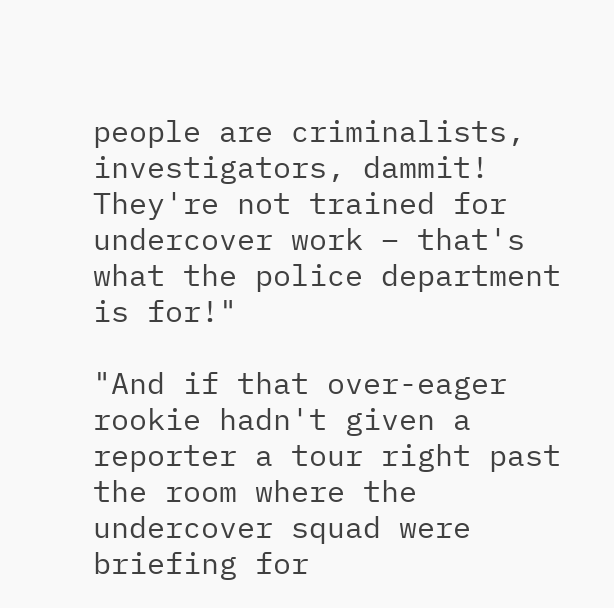people are criminalists, investigators, dammit! They're not trained for undercover work – that's what the police department is for!"

"And if that over-eager rookie hadn't given a reporter a tour right past the room where the undercover squad were briefing for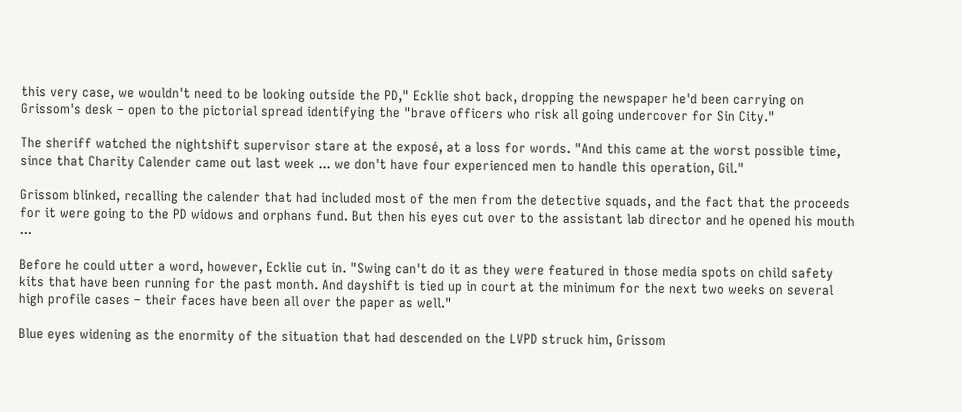this very case, we wouldn't need to be looking outside the PD," Ecklie shot back, dropping the newspaper he'd been carrying on Grissom's desk – open to the pictorial spread identifying the "brave officers who risk all going undercover for Sin City."

The sheriff watched the nightshift supervisor stare at the exposé, at a loss for words. "And this came at the worst possible time, since that Charity Calender came out last week ... we don't have four experienced men to handle this operation, Gil."

Grissom blinked, recalling the calender that had included most of the men from the detective squads, and the fact that the proceeds for it were going to the PD widows and orphans fund. But then his eyes cut over to the assistant lab director and he opened his mouth ...

Before he could utter a word, however, Ecklie cut in. "Swing can't do it as they were featured in those media spots on child safety kits that have been running for the past month. And dayshift is tied up in court at the minimum for the next two weeks on several high profile cases – their faces have been all over the paper as well."

Blue eyes widening as the enormity of the situation that had descended on the LVPD struck him, Grissom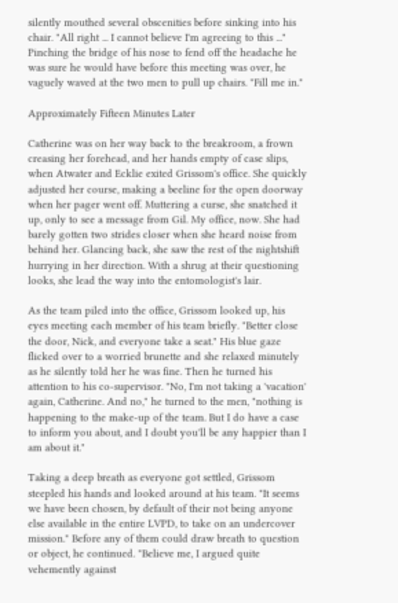silently mouthed several obscenities before sinking into his chair. "All right ... I cannot believe I'm agreeing to this ..." Pinching the bridge of his nose to fend off the headache he was sure he would have before this meeting was over, he vaguely waved at the two men to pull up chairs. "Fill me in."

Approximately Fifteen Minutes Later

Catherine was on her way back to the breakroom, a frown creasing her forehead, and her hands empty of case slips, when Atwater and Ecklie exited Grissom's office. She quickly adjusted her course, making a beeline for the open doorway when her pager went off. Muttering a curse, she snatched it up, only to see a message from Gil. My office, now. She had barely gotten two strides closer when she heard noise from behind her. Glancing back, she saw the rest of the nightshift hurrying in her direction. With a shrug at their questioning looks, she lead the way into the entomologist's lair.

As the team piled into the office, Grissom looked up, his eyes meeting each member of his team briefly. "Better close the door, Nick, and everyone take a seat." His blue gaze flicked over to a worried brunette and she relaxed minutely as he silently told her he was fine. Then he turned his attention to his co-supervisor. "No, I'm not taking a 'vacation' again, Catherine. And no," he turned to the men, "nothing is happening to the make-up of the team. But I do have a case to inform you about, and I doubt you'll be any happier than I am about it."

Taking a deep breath as everyone got settled, Grissom steepled his hands and looked around at his team. "It seems we have been chosen, by default of their not being anyone else available in the entire LVPD, to take on an undercover mission." Before any of them could draw breath to question or object, he continued. "Believe me, I argued quite vehemently against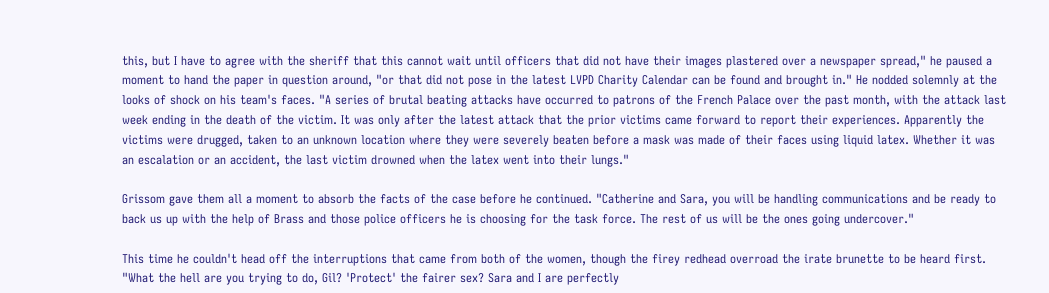this, but I have to agree with the sheriff that this cannot wait until officers that did not have their images plastered over a newspaper spread," he paused a moment to hand the paper in question around, "or that did not pose in the latest LVPD Charity Calendar can be found and brought in." He nodded solemnly at the looks of shock on his team's faces. "A series of brutal beating attacks have occurred to patrons of the French Palace over the past month, with the attack last week ending in the death of the victim. It was only after the latest attack that the prior victims came forward to report their experiences. Apparently the victims were drugged, taken to an unknown location where they were severely beaten before a mask was made of their faces using liquid latex. Whether it was an escalation or an accident, the last victim drowned when the latex went into their lungs."

Grissom gave them all a moment to absorb the facts of the case before he continued. "Catherine and Sara, you will be handling communications and be ready to back us up with the help of Brass and those police officers he is choosing for the task force. The rest of us will be the ones going undercover."

This time he couldn't head off the interruptions that came from both of the women, though the firey redhead overroad the irate brunette to be heard first. "What the hell are you trying to do, Gil? 'Protect' the fairer sex? Sara and I are perfectly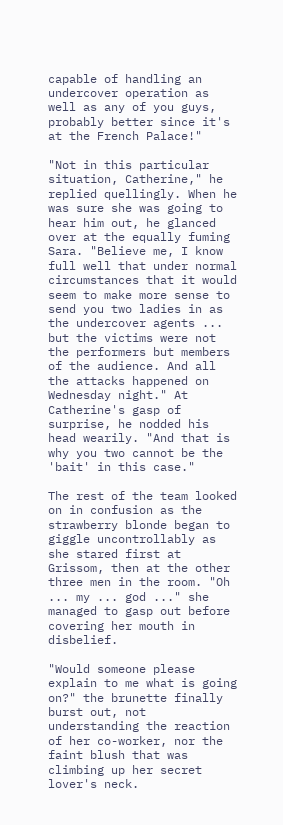capable of handling an undercover operation as well as any of you guys, probably better since it's at the French Palace!"

"Not in this particular situation, Catherine," he replied quellingly. When he was sure she was going to hear him out, he glanced over at the equally fuming Sara. "Believe me, I know full well that under normal circumstances that it would seem to make more sense to send you two ladies in as the undercover agents ... but the victims were not the performers but members of the audience. And all the attacks happened on Wednesday night." At Catherine's gasp of surprise, he nodded his head wearily. "And that is why you two cannot be the 'bait' in this case."

The rest of the team looked on in confusion as the strawberry blonde began to giggle uncontrollably as she stared first at Grissom, then at the other three men in the room. "Oh ... my ... god ..." she managed to gasp out before covering her mouth in disbelief.

"Would someone please explain to me what is going on?" the brunette finally burst out, not understanding the reaction of her co-worker, nor the faint blush that was climbing up her secret lover's neck.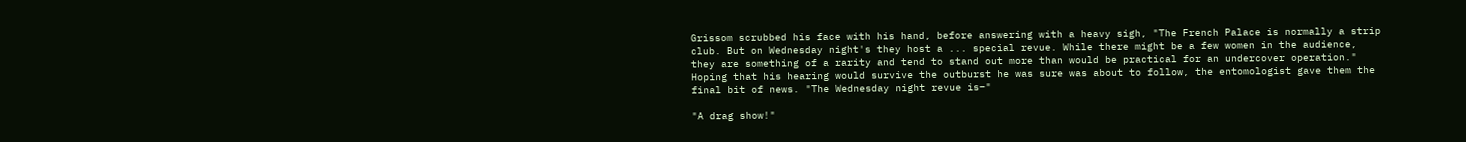Grissom scrubbed his face with his hand, before answering with a heavy sigh, "The French Palace is normally a strip club. But on Wednesday night's they host a ... special revue. While there might be a few women in the audience, they are something of a rarity and tend to stand out more than would be practical for an undercover operation." Hoping that his hearing would survive the outburst he was sure was about to follow, the entomologist gave them the final bit of news. "The Wednesday night revue is–"

"A drag show!"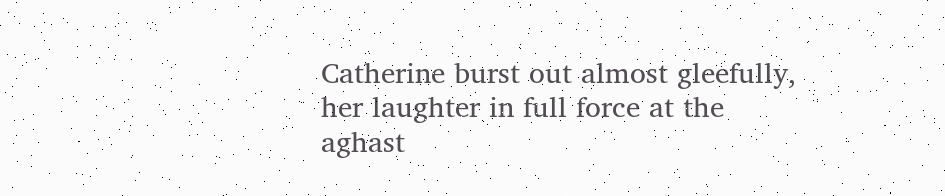Catherine burst out almost gleefully, her laughter in full force at the aghast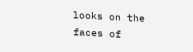looks on the faces of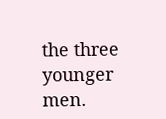the three younger men.